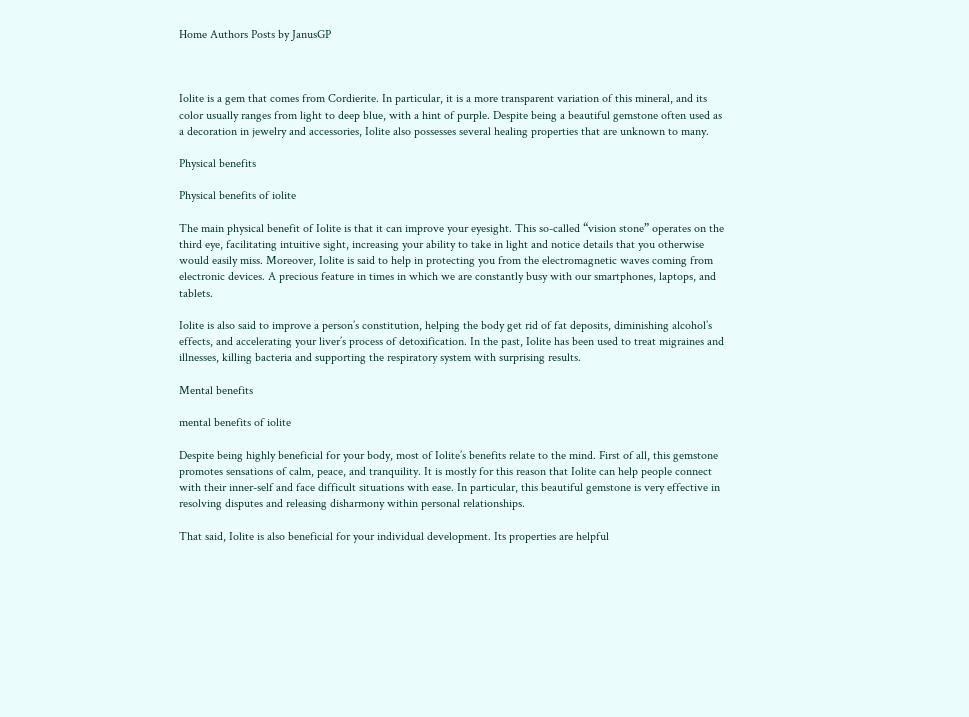Home Authors Posts by JanusGP



Iolite is a gem that comes from Cordierite. In particular, it is a more transparent variation of this mineral, and its color usually ranges from light to deep blue, with a hint of purple. Despite being a beautiful gemstone often used as a decoration in jewelry and accessories, Iolite also possesses several healing properties that are unknown to many.

Physical benefits

Physical benefits of iolite

The main physical benefit of Iolite is that it can improve your eyesight. This so-called “vision stone” operates on the third eye, facilitating intuitive sight, increasing your ability to take in light and notice details that you otherwise would easily miss. Moreover, Iolite is said to help in protecting you from the electromagnetic waves coming from electronic devices. A precious feature in times in which we are constantly busy with our smartphones, laptops, and tablets.

Iolite is also said to improve a person’s constitution, helping the body get rid of fat deposits, diminishing alcohol’s effects, and accelerating your liver’s process of detoxification. In the past, Iolite has been used to treat migraines and illnesses, killing bacteria and supporting the respiratory system with surprising results.

Mental benefits

mental benefits of iolite

Despite being highly beneficial for your body, most of Iolite’s benefits relate to the mind. First of all, this gemstone promotes sensations of calm, peace, and tranquility. It is mostly for this reason that Iolite can help people connect with their inner-self and face difficult situations with ease. In particular, this beautiful gemstone is very effective in resolving disputes and releasing disharmony within personal relationships.

That said, Iolite is also beneficial for your individual development. Its properties are helpful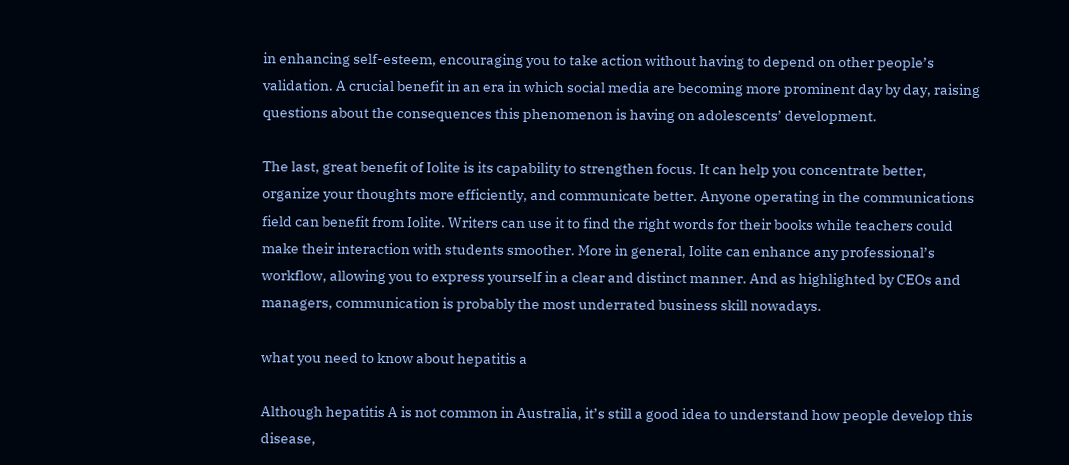in enhancing self-esteem, encouraging you to take action without having to depend on other people’s validation. A crucial benefit in an era in which social media are becoming more prominent day by day, raising questions about the consequences this phenomenon is having on adolescents’ development.

The last, great benefit of Iolite is its capability to strengthen focus. It can help you concentrate better, organize your thoughts more efficiently, and communicate better. Anyone operating in the communications field can benefit from Iolite. Writers can use it to find the right words for their books while teachers could make their interaction with students smoother. More in general, Iolite can enhance any professional’s workflow, allowing you to express yourself in a clear and distinct manner. And as highlighted by CEOs and managers, communication is probably the most underrated business skill nowadays.

what you need to know about hepatitis a

Although hepatitis A is not common in Australia, it’s still a good idea to understand how people develop this disease,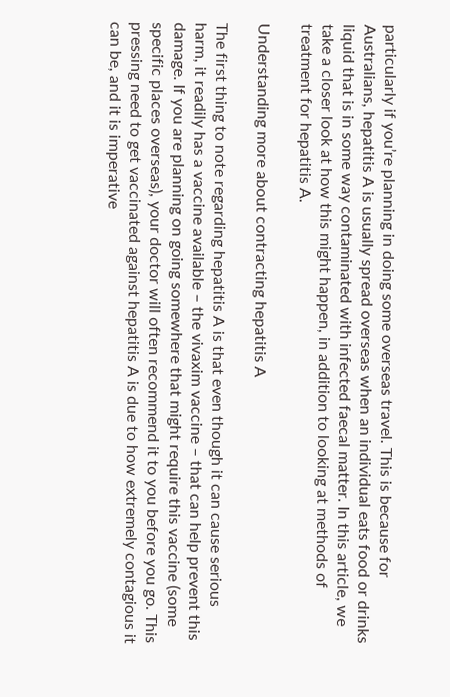particularly if you’re planning in doing some overseas travel. This is because for Australians, hepatitis A is usually spread overseas when an individual eats food or drinks liquid that is in some way contaminated with infected faecal matter. In this article, we take a closer look at how this might happen, in addition to looking at methods of treatment for hepatitis A.

Understanding more about contracting hepatitis A

The first thing to note regarding hepatitis A is that even though it can cause serious harm, it readily has a vaccine available – the vivaxim vaccine – that can help prevent this damage. If you are planning on going somewhere that might require this vaccine (some specific places overseas), your doctor will often recommend it to you before you go. This pressing need to get vaccinated against hepatitis A is due to how extremely contagious it can be, and it is imperative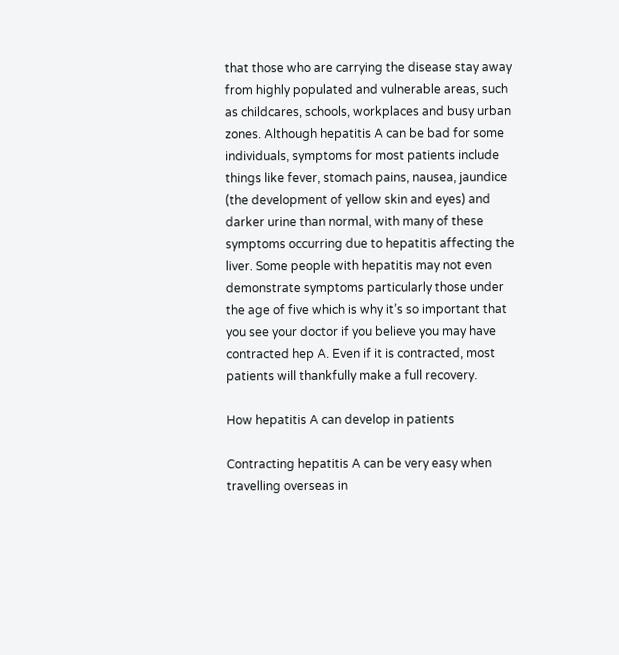that those who are carrying the disease stay away from highly populated and vulnerable areas, such as childcares, schools, workplaces and busy urban zones. Although hepatitis A can be bad for some individuals, symptoms for most patients include things like fever, stomach pains, nausea, jaundice (the development of yellow skin and eyes) and darker urine than normal, with many of these symptoms occurring due to hepatitis affecting the liver. Some people with hepatitis may not even demonstrate symptoms particularly those under the age of five which is why it’s so important that you see your doctor if you believe you may have contracted hep A. Even if it is contracted, most patients will thankfully make a full recovery.

How hepatitis A can develop in patients

Contracting hepatitis A can be very easy when travelling overseas in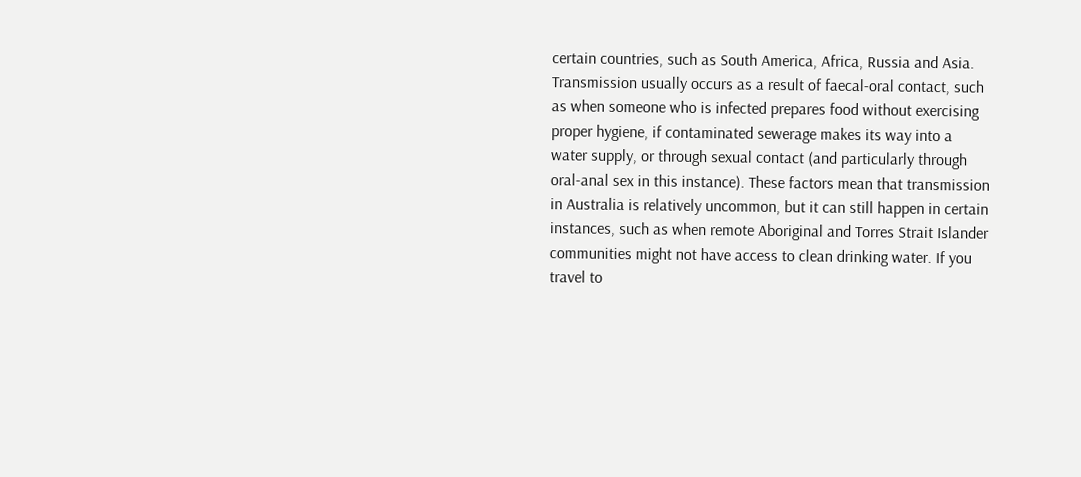certain countries, such as South America, Africa, Russia and Asia. Transmission usually occurs as a result of faecal-oral contact, such as when someone who is infected prepares food without exercising proper hygiene, if contaminated sewerage makes its way into a water supply, or through sexual contact (and particularly through oral-anal sex in this instance). These factors mean that transmission in Australia is relatively uncommon, but it can still happen in certain instances, such as when remote Aboriginal and Torres Strait Islander communities might not have access to clean drinking water. If you travel to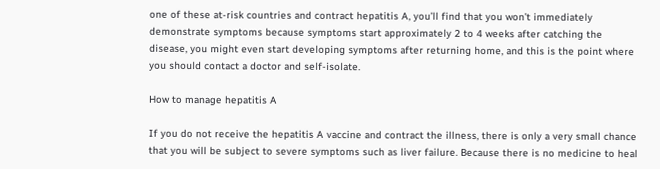one of these at-risk countries and contract hepatitis A, you’ll find that you won’t immediately demonstrate symptoms because symptoms start approximately 2 to 4 weeks after catching the disease, you might even start developing symptoms after returning home, and this is the point where you should contact a doctor and self-isolate.

How to manage hepatitis A

If you do not receive the hepatitis A vaccine and contract the illness, there is only a very small chance that you will be subject to severe symptoms such as liver failure. Because there is no medicine to heal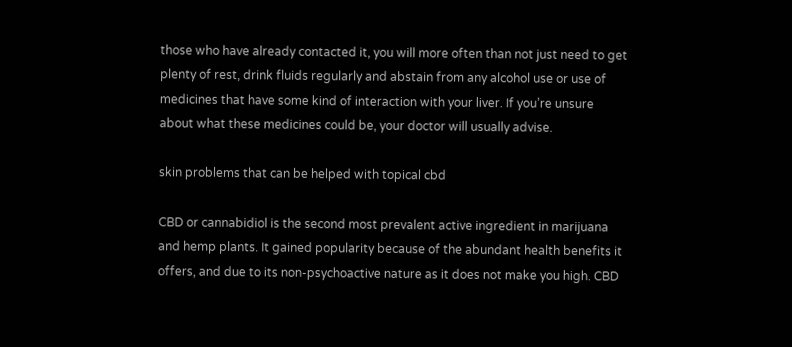those who have already contacted it, you will more often than not just need to get plenty of rest, drink fluids regularly and abstain from any alcohol use or use of medicines that have some kind of interaction with your liver. If you’re unsure about what these medicines could be, your doctor will usually advise.

skin problems that can be helped with topical cbd

CBD or cannabidiol is the second most prevalent active ingredient in marijuana and hemp plants. It gained popularity because of the abundant health benefits it offers, and due to its non-psychoactive nature as it does not make you high. CBD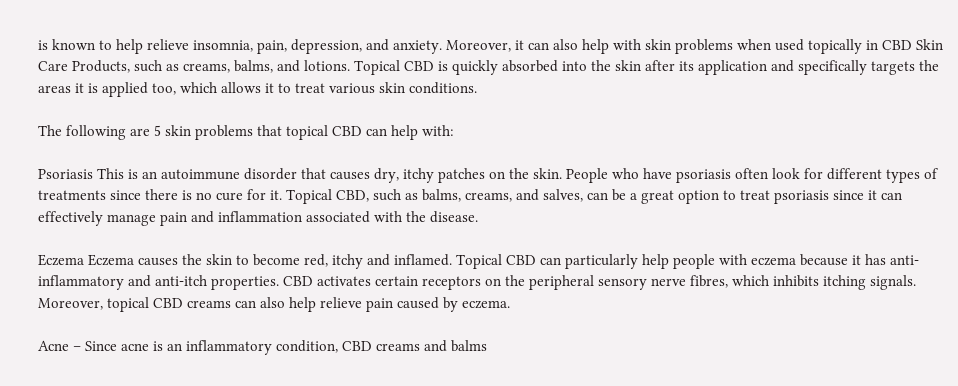is known to help relieve insomnia, pain, depression, and anxiety. Moreover, it can also help with skin problems when used topically in CBD Skin Care Products, such as creams, balms, and lotions. Topical CBD is quickly absorbed into the skin after its application and specifically targets the areas it is applied too, which allows it to treat various skin conditions.

The following are 5 skin problems that topical CBD can help with:

Psoriasis This is an autoimmune disorder that causes dry, itchy patches on the skin. People who have psoriasis often look for different types of treatments since there is no cure for it. Topical CBD, such as balms, creams, and salves, can be a great option to treat psoriasis since it can effectively manage pain and inflammation associated with the disease.

Eczema Eczema causes the skin to become red, itchy and inflamed. Topical CBD can particularly help people with eczema because it has anti-inflammatory and anti-itch properties. CBD activates certain receptors on the peripheral sensory nerve fibres, which inhibits itching signals. Moreover, topical CBD creams can also help relieve pain caused by eczema.

Acne – Since acne is an inflammatory condition, CBD creams and balms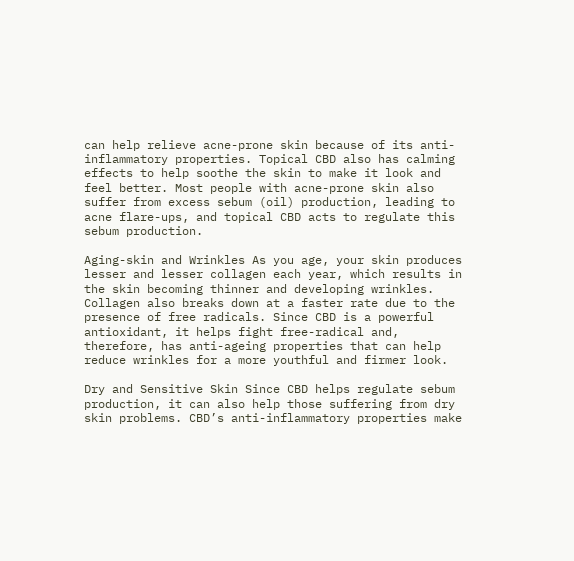can help relieve acne-prone skin because of its anti-inflammatory properties. Topical CBD also has calming effects to help soothe the skin to make it look and feel better. Most people with acne-prone skin also suffer from excess sebum (oil) production, leading to acne flare-ups, and topical CBD acts to regulate this sebum production.

Aging-skin and Wrinkles As you age, your skin produces lesser and lesser collagen each year, which results in the skin becoming thinner and developing wrinkles. Collagen also breaks down at a faster rate due to the presence of free radicals. Since CBD is a powerful antioxidant, it helps fight free-radical and, therefore, has anti-ageing properties that can help reduce wrinkles for a more youthful and firmer look.

Dry and Sensitive Skin Since CBD helps regulate sebum production, it can also help those suffering from dry skin problems. CBD’s anti-inflammatory properties make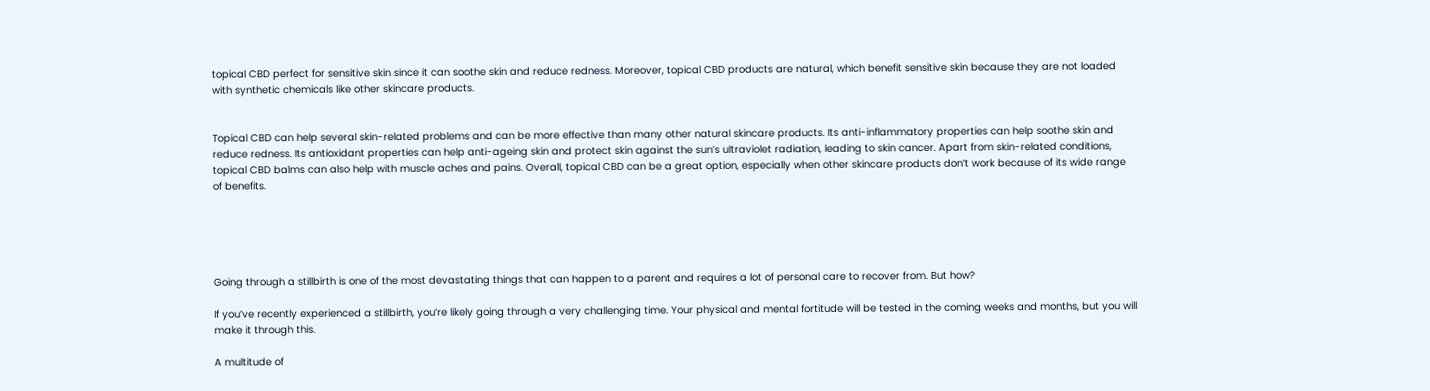topical CBD perfect for sensitive skin since it can soothe skin and reduce redness. Moreover, topical CBD products are natural, which benefit sensitive skin because they are not loaded with synthetic chemicals like other skincare products.


Topical CBD can help several skin-related problems and can be more effective than many other natural skincare products. Its anti-inflammatory properties can help soothe skin and reduce redness. Its antioxidant properties can help anti-ageing skin and protect skin against the sun’s ultraviolet radiation, leading to skin cancer. Apart from skin-related conditions, topical CBD balms can also help with muscle aches and pains. Overall, topical CBD can be a great option, especially when other skincare products don’t work because of its wide range of benefits.





Going through a stillbirth is one of the most devastating things that can happen to a parent and requires a lot of personal care to recover from. But how?

If you’ve recently experienced a stillbirth, you’re likely going through a very challenging time. Your physical and mental fortitude will be tested in the coming weeks and months, but you will make it through this.

A multitude of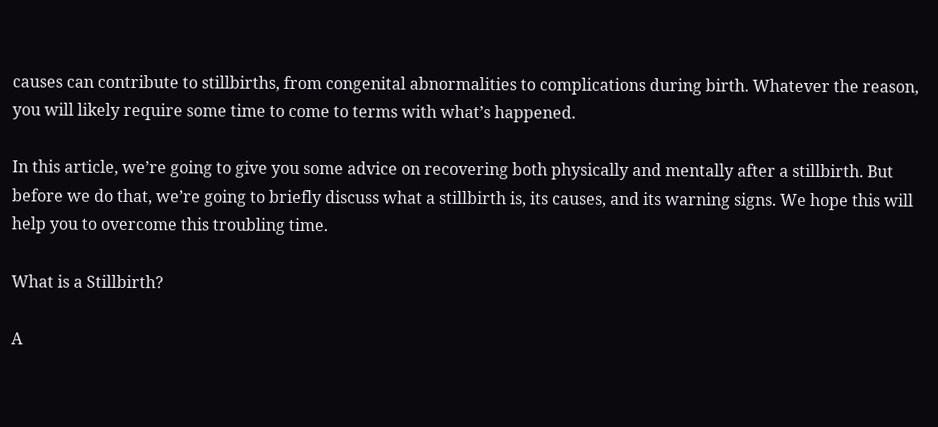causes can contribute to stillbirths, from congenital abnormalities to complications during birth. Whatever the reason, you will likely require some time to come to terms with what’s happened.

In this article, we’re going to give you some advice on recovering both physically and mentally after a stillbirth. But before we do that, we’re going to briefly discuss what a stillbirth is, its causes, and its warning signs. We hope this will help you to overcome this troubling time.

What is a Stillbirth?

A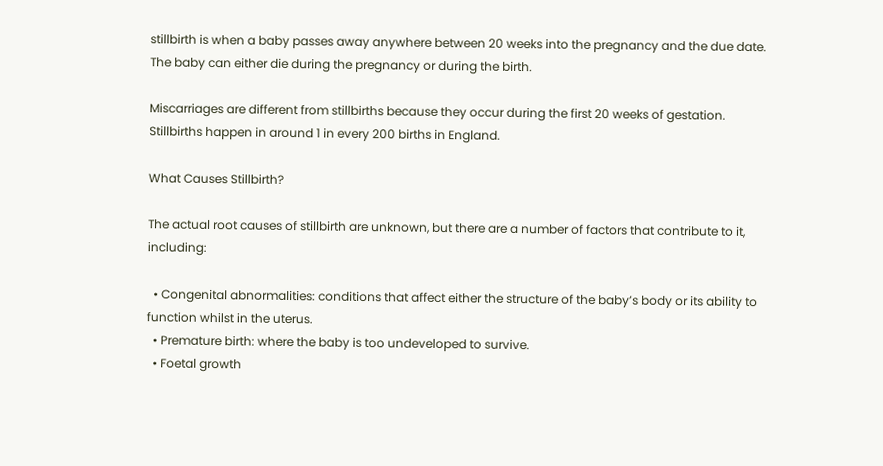stillbirth is when a baby passes away anywhere between 20 weeks into the pregnancy and the due date. The baby can either die during the pregnancy or during the birth.

Miscarriages are different from stillbirths because they occur during the first 20 weeks of gestation. Stillbirths happen in around 1 in every 200 births in England.

What Causes Stillbirth?

The actual root causes of stillbirth are unknown, but there are a number of factors that contribute to it, including:

  • Congenital abnormalities: conditions that affect either the structure of the baby’s body or its ability to function whilst in the uterus.
  • Premature birth: where the baby is too undeveloped to survive.
  • Foetal growth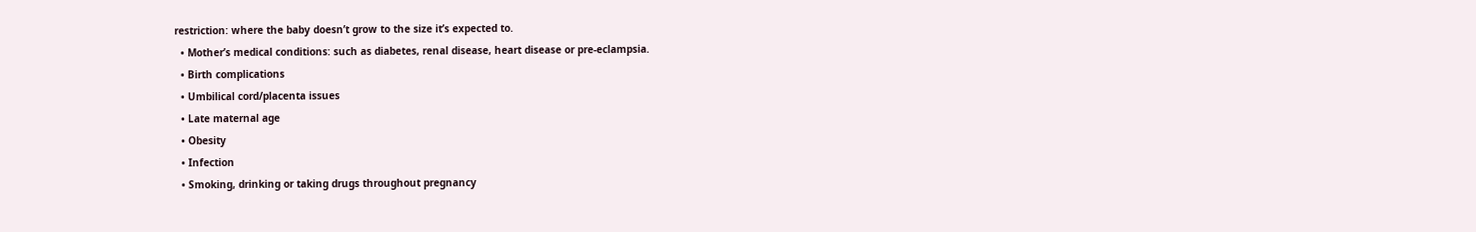restriction: where the baby doesn’t grow to the size it’s expected to.
  • Mother’s medical conditions: such as diabetes, renal disease, heart disease or pre-eclampsia.
  • Birth complications
  • Umbilical cord/placenta issues
  • Late maternal age
  • Obesity
  • Infection
  • Smoking, drinking or taking drugs throughout pregnancy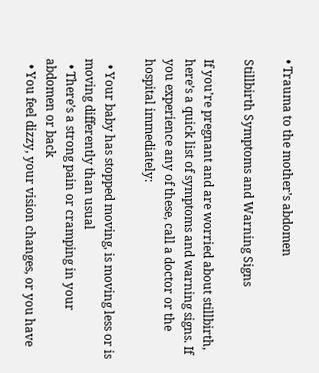• Trauma to the mother’s abdomen

Stillbirth Symptoms and Warning Signs

If you’re pregnant and are worried about stillbirth, here’s a quick list of symptoms and warning signs. If you experience any of these, call a doctor or the hospital immediately:

  • Your baby has stopped moving, is moving less or is moving differently than usual
  • There’s a strong pain or cramping in your abdomen or back
  • You feel dizzy, your vision changes, or you have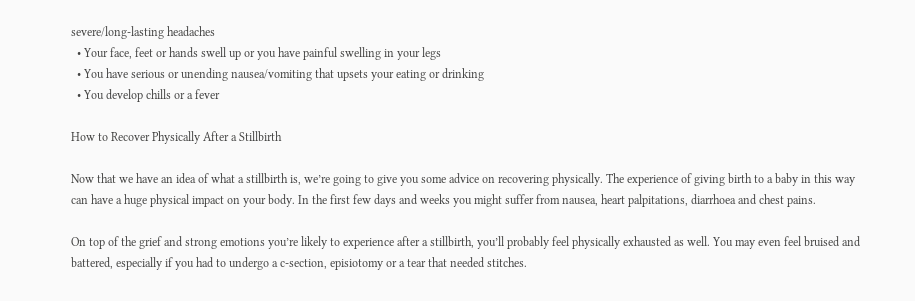severe/long-lasting headaches
  • Your face, feet or hands swell up or you have painful swelling in your legs
  • You have serious or unending nausea/vomiting that upsets your eating or drinking
  • You develop chills or a fever

How to Recover Physically After a Stillbirth

Now that we have an idea of what a stillbirth is, we’re going to give you some advice on recovering physically. The experience of giving birth to a baby in this way can have a huge physical impact on your body. In the first few days and weeks you might suffer from nausea, heart palpitations, diarrhoea and chest pains.

On top of the grief and strong emotions you’re likely to experience after a stillbirth, you’ll probably feel physically exhausted as well. You may even feel bruised and battered, especially if you had to undergo a c-section, episiotomy or a tear that needed stitches.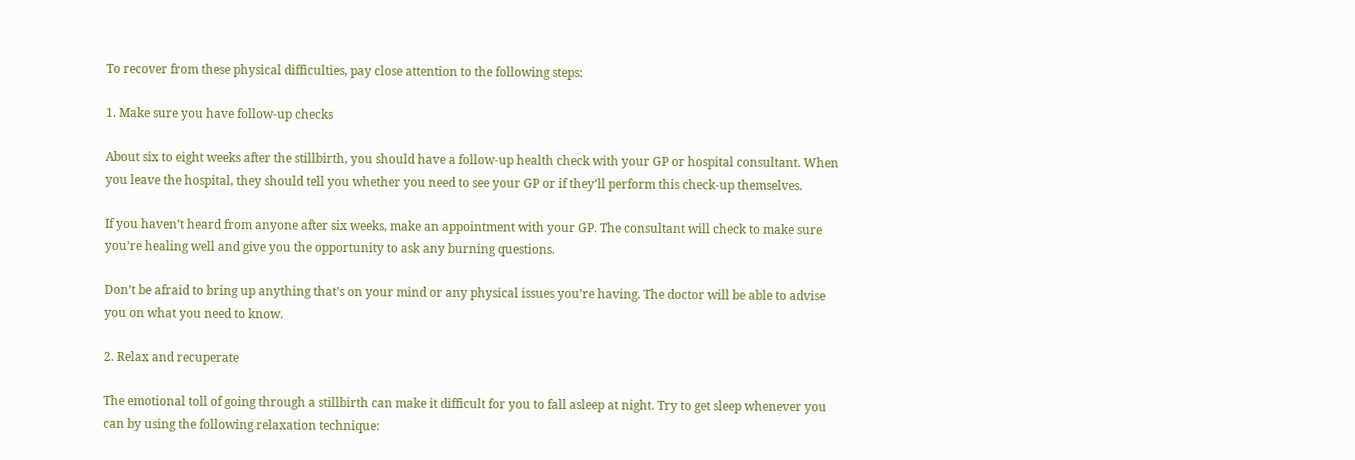To recover from these physical difficulties, pay close attention to the following steps:

1. Make sure you have follow-up checks

About six to eight weeks after the stillbirth, you should have a follow-up health check with your GP or hospital consultant. When you leave the hospital, they should tell you whether you need to see your GP or if they’ll perform this check-up themselves.

If you haven’t heard from anyone after six weeks, make an appointment with your GP. The consultant will check to make sure you’re healing well and give you the opportunity to ask any burning questions.

Don’t be afraid to bring up anything that’s on your mind or any physical issues you’re having. The doctor will be able to advise you on what you need to know.

2. Relax and recuperate

The emotional toll of going through a stillbirth can make it difficult for you to fall asleep at night. Try to get sleep whenever you can by using the following relaxation technique: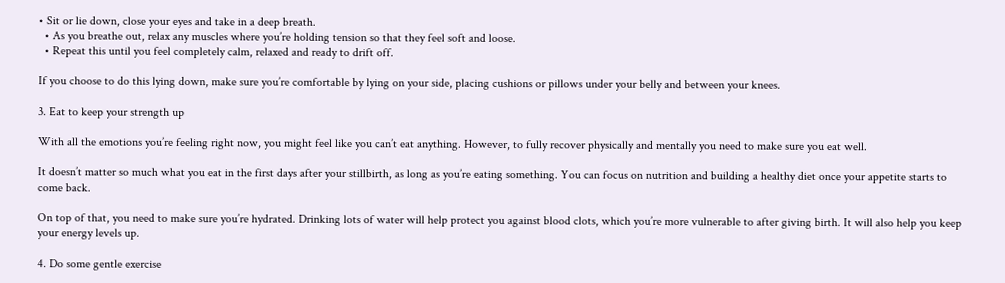• Sit or lie down, close your eyes and take in a deep breath.
  • As you breathe out, relax any muscles where you’re holding tension so that they feel soft and loose.
  • Repeat this until you feel completely calm, relaxed and ready to drift off.

If you choose to do this lying down, make sure you’re comfortable by lying on your side, placing cushions or pillows under your belly and between your knees.

3. Eat to keep your strength up

With all the emotions you’re feeling right now, you might feel like you can’t eat anything. However, to fully recover physically and mentally you need to make sure you eat well.

It doesn’t matter so much what you eat in the first days after your stillbirth, as long as you’re eating something. You can focus on nutrition and building a healthy diet once your appetite starts to come back.

On top of that, you need to make sure you’re hydrated. Drinking lots of water will help protect you against blood clots, which you’re more vulnerable to after giving birth. It will also help you keep your energy levels up.

4. Do some gentle exercise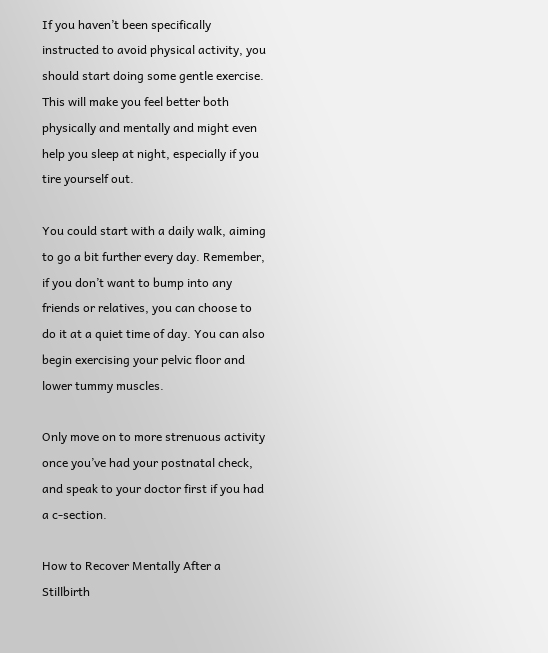If you haven’t been specifically instructed to avoid physical activity, you should start doing some gentle exercise. This will make you feel better both physically and mentally and might even help you sleep at night, especially if you tire yourself out.

You could start with a daily walk, aiming to go a bit further every day. Remember, if you don’t want to bump into any friends or relatives, you can choose to do it at a quiet time of day. You can also begin exercising your pelvic floor and lower tummy muscles.

Only move on to more strenuous activity once you’ve had your postnatal check, and speak to your doctor first if you had a c-section.

How to Recover Mentally After a Stillbirth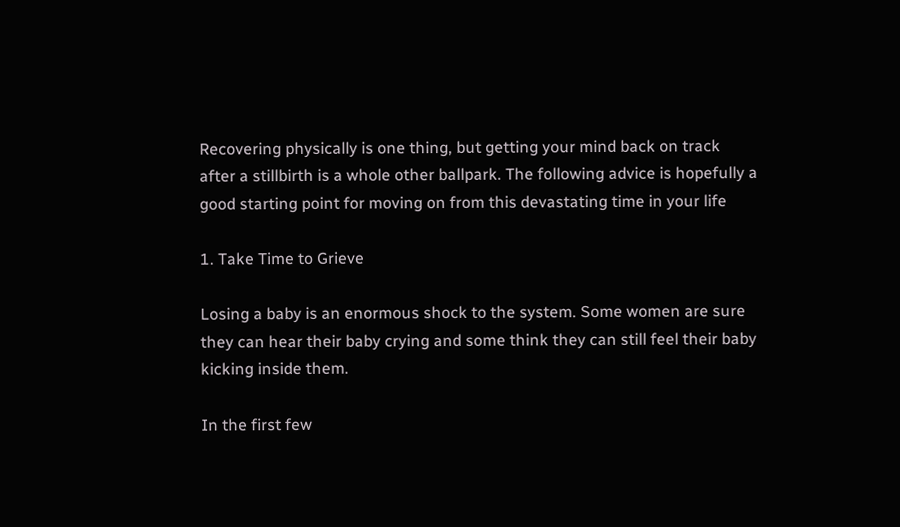Recovering physically is one thing, but getting your mind back on track after a stillbirth is a whole other ballpark. The following advice is hopefully a good starting point for moving on from this devastating time in your life

1. Take Time to Grieve

Losing a baby is an enormous shock to the system. Some women are sure they can hear their baby crying and some think they can still feel their baby kicking inside them.

In the first few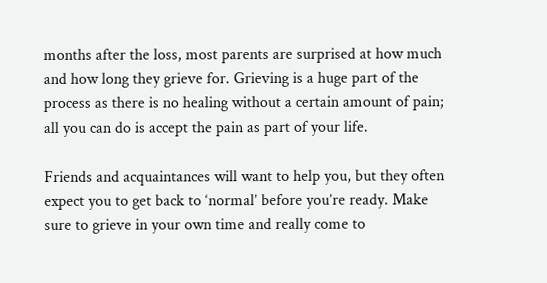months after the loss, most parents are surprised at how much and how long they grieve for. Grieving is a huge part of the process as there is no healing without a certain amount of pain; all you can do is accept the pain as part of your life.

Friends and acquaintances will want to help you, but they often expect you to get back to ‘normal’ before you’re ready. Make sure to grieve in your own time and really come to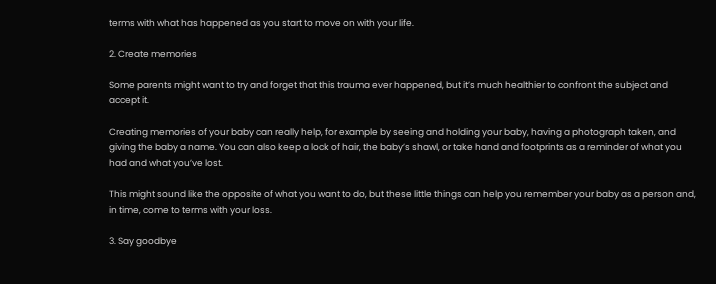terms with what has happened as you start to move on with your life.

2. Create memories

Some parents might want to try and forget that this trauma ever happened, but it’s much healthier to confront the subject and accept it.

Creating memories of your baby can really help, for example by seeing and holding your baby, having a photograph taken, and giving the baby a name. You can also keep a lock of hair, the baby’s shawl, or take hand and footprints as a reminder of what you had and what you’ve lost.

This might sound like the opposite of what you want to do, but these little things can help you remember your baby as a person and, in time, come to terms with your loss.

3. Say goodbye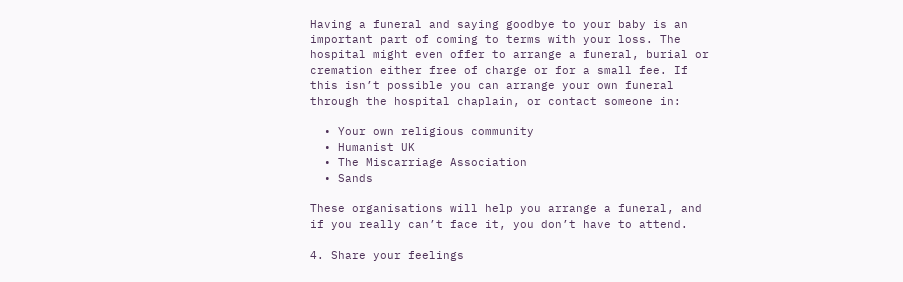Having a funeral and saying goodbye to your baby is an important part of coming to terms with your loss. The hospital might even offer to arrange a funeral, burial or cremation either free of charge or for a small fee. If this isn’t possible you can arrange your own funeral through the hospital chaplain, or contact someone in:

  • Your own religious community
  • Humanist UK
  • The Miscarriage Association
  • Sands

These organisations will help you arrange a funeral, and if you really can’t face it, you don’t have to attend.

4. Share your feelings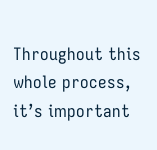Throughout this whole process, it’s important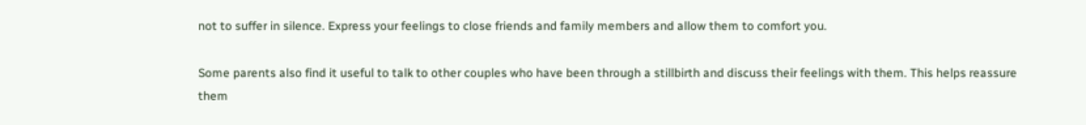not to suffer in silence. Express your feelings to close friends and family members and allow them to comfort you.

Some parents also find it useful to talk to other couples who have been through a stillbirth and discuss their feelings with them. This helps reassure them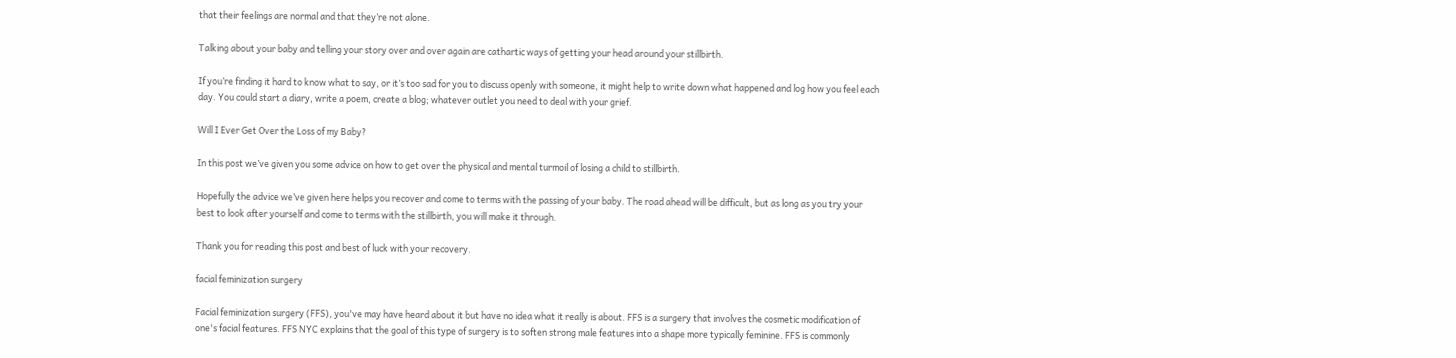that their feelings are normal and that they’re not alone.

Talking about your baby and telling your story over and over again are cathartic ways of getting your head around your stillbirth.

If you’re finding it hard to know what to say, or it’s too sad for you to discuss openly with someone, it might help to write down what happened and log how you feel each day. You could start a diary, write a poem, create a blog; whatever outlet you need to deal with your grief.

Will I Ever Get Over the Loss of my Baby?

In this post we’ve given you some advice on how to get over the physical and mental turmoil of losing a child to stillbirth.

Hopefully the advice we’ve given here helps you recover and come to terms with the passing of your baby. The road ahead will be difficult, but as long as you try your best to look after yourself and come to terms with the stillbirth, you will make it through.

Thank you for reading this post and best of luck with your recovery.

facial feminization surgery

Facial feminization surgery (FFS), you've may have heard about it but have no idea what it really is about. FFS is a surgery that involves the cosmetic modification of one's facial features. FFS NYC explains that the goal of this type of surgery is to soften strong male features into a shape more typically feminine. FFS is commonly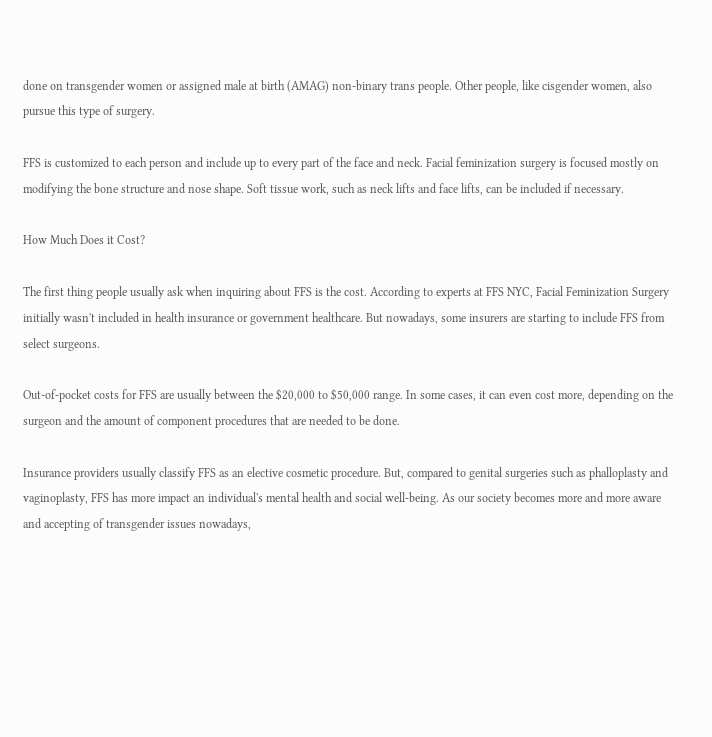done on transgender women or assigned male at birth (AMAG) non-binary trans people. Other people, like cisgender women, also pursue this type of surgery.

FFS is customized to each person and include up to every part of the face and neck. Facial feminization surgery is focused mostly on modifying the bone structure and nose shape. Soft tissue work, such as neck lifts and face lifts, can be included if necessary.

How Much Does it Cost?

The first thing people usually ask when inquiring about FFS is the cost. According to experts at FFS NYC, Facial Feminization Surgery initially wasn't included in health insurance or government healthcare. But nowadays, some insurers are starting to include FFS from select surgeons.

Out-of-pocket costs for FFS are usually between the $20,000 to $50,000 range. In some cases, it can even cost more, depending on the surgeon and the amount of component procedures that are needed to be done.

Insurance providers usually classify FFS as an elective cosmetic procedure. But, compared to genital surgeries such as phalloplasty and vaginoplasty, FFS has more impact an individual's mental health and social well-being. As our society becomes more and more aware and accepting of transgender issues nowadays,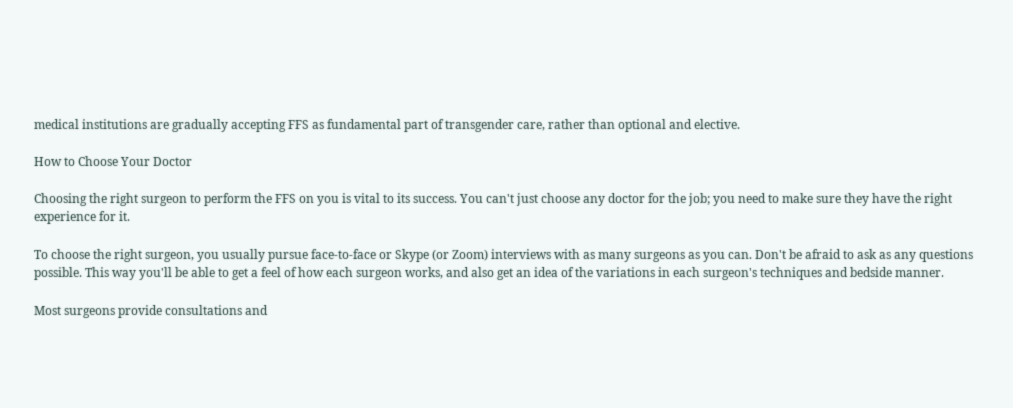medical institutions are gradually accepting FFS as fundamental part of transgender care, rather than optional and elective.

How to Choose Your Doctor

Choosing the right surgeon to perform the FFS on you is vital to its success. You can't just choose any doctor for the job; you need to make sure they have the right experience for it.

To choose the right surgeon, you usually pursue face-to-face or Skype (or Zoom) interviews with as many surgeons as you can. Don't be afraid to ask as any questions possible. This way you'll be able to get a feel of how each surgeon works, and also get an idea of the variations in each surgeon's techniques and bedside manner.

Most surgeons provide consultations and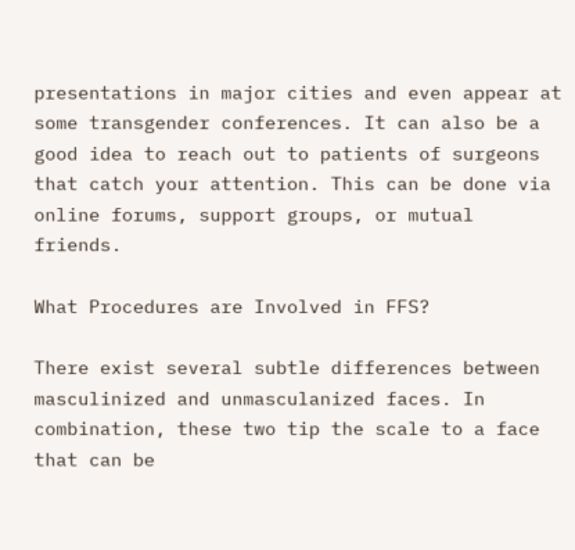presentations in major cities and even appear at some transgender conferences. It can also be a good idea to reach out to patients of surgeons that catch your attention. This can be done via online forums, support groups, or mutual friends.

What Procedures are Involved in FFS?

There exist several subtle differences between masculinized and unmasculanized faces. In combination, these two tip the scale to a face that can be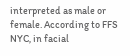interpreted as male or female. According to FFS NYC, in facial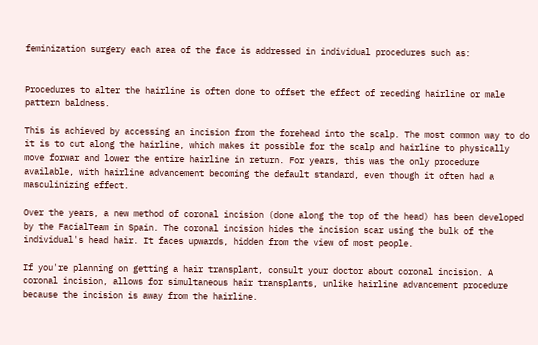feminization surgery each area of the face is addressed in individual procedures such as:


Procedures to alter the hairline is often done to offset the effect of receding hairline or male pattern baldness.

This is achieved by accessing an incision from the forehead into the scalp. The most common way to do it is to cut along the hairline, which makes it possible for the scalp and hairline to physically move forwar and lower the entire hairline in return. For years, this was the only procedure available, with hairline advancement becoming the default standard, even though it often had a masculinizing effect.

Over the years, a new method of coronal incision (done along the top of the head) has been developed by the FacialTeam in Spain. The coronal incision hides the incision scar using the bulk of the individual's head hair. It faces upwards, hidden from the view of most people.

If you're planning on getting a hair transplant, consult your doctor about coronal incision. A coronal incision, allows for simultaneous hair transplants, unlike hairline advancement procedure because the incision is away from the hairline.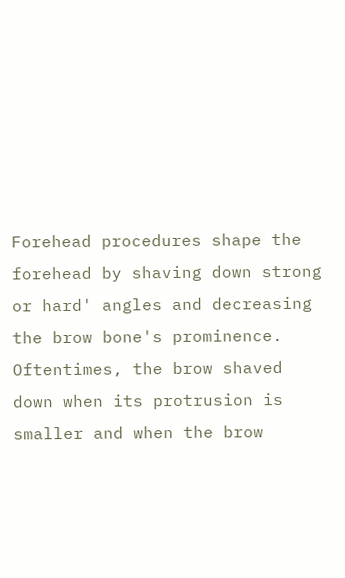Forehead procedures shape the forehead by shaving down strong or hard' angles and decreasing the brow bone's prominence. Oftentimes, the brow shaved down when its protrusion is smaller and when the brow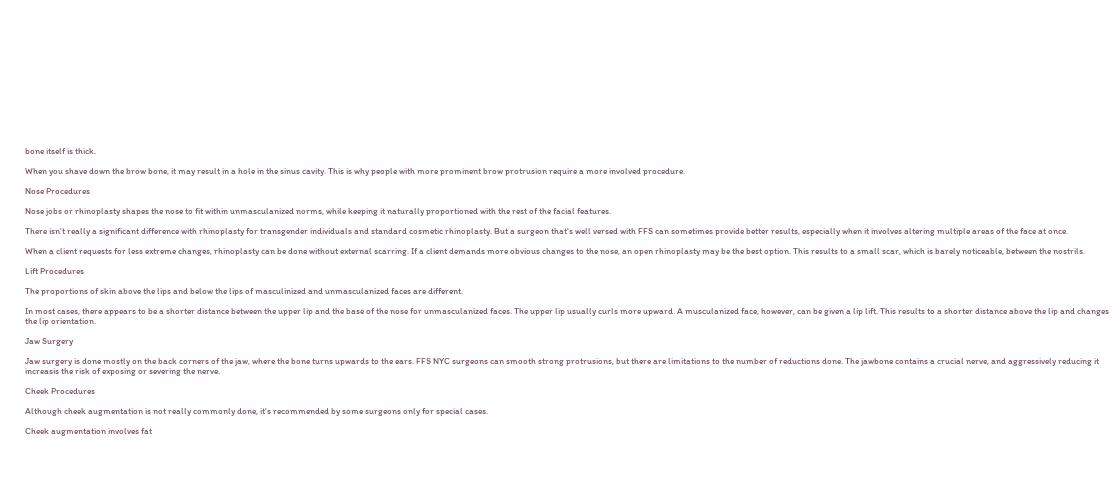bone itself is thick.

When you shave down the brow bone, it may result in a hole in the sinus cavity. This is why people with more prominent brow protrusion require a more involved procedure.

Nose Procedures

Nose jobs or rhinoplasty shapes the nose to fit within unmasculanized norms, while keeping it naturally proportioned with the rest of the facial features.

There isn't really a significant difference with rhinoplasty for transgender individuals and standard cosmetic rhinoplasty. But a surgeon that's well versed with FFS can sometimes provide better results, especially when it involves altering multiple areas of the face at once.

When a client requests for less extreme changes, rhinoplasty can be done without external scarring. If a client demands more obvious changes to the nose, an open rhinoplasty may be the best option. This results to a small scar, which is barely noticeable, between the nostrils.

Lift Procedures

The proportions of skin above the lips and below the lips of masculinized and unmasculanized faces are different.

In most cases, there appears to be a shorter distance between the upper lip and the base of the nose for unmasculanized faces. The upper lip usually curls more upward. A musculanized face, however, can be given a lip lift. This results to a shorter distance above the lip and changes the lip orientation.

Jaw Surgery

Jaw surgery is done mostly on the back corners of the jaw, where the bone turns upwards to the ears. FFS NYC surgeons can smooth strong protrusions, but there are limitations to the number of reductions done. The jawbone contains a crucial nerve, and aggressively reducing it increasis the risk of exposing or severing the nerve.

Cheek Procedures

Although cheek augmentation is not really commonly done, it's recommended by some surgeons only for special cases.

Cheek augmentation involves fat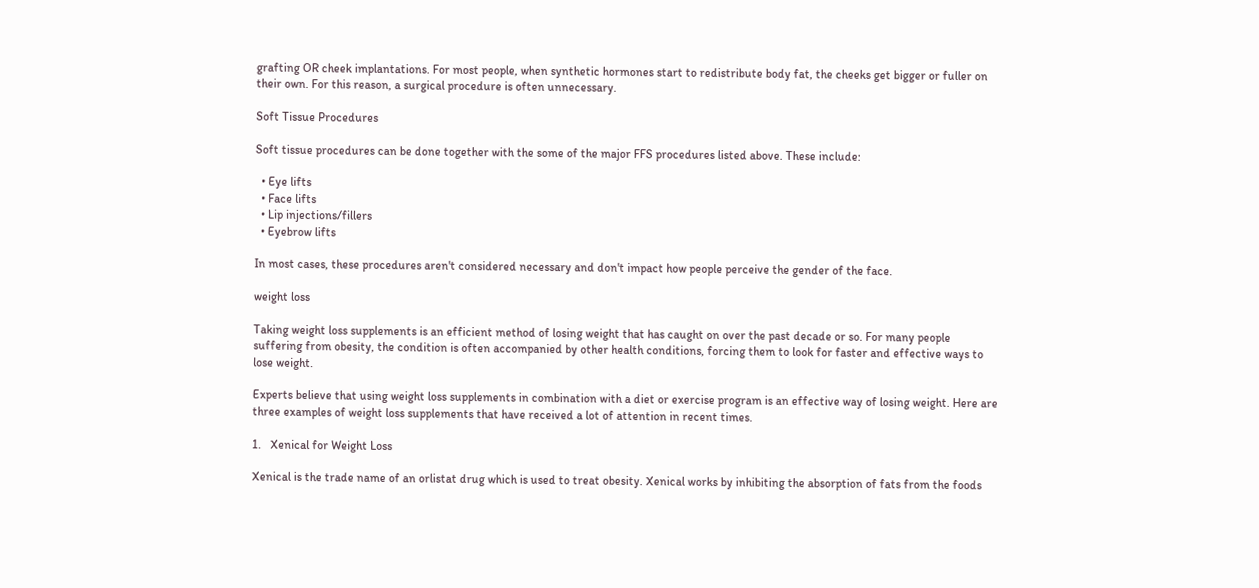grafting OR cheek implantations. For most people, when synthetic hormones start to redistribute body fat, the cheeks get bigger or fuller on their own. For this reason, a surgical procedure is often unnecessary.

Soft Tissue Procedures

Soft tissue procedures can be done together with the some of the major FFS procedures listed above. These include:

  • Eye lifts
  • Face lifts
  • Lip injections/fillers
  • Eyebrow lifts

In most cases, these procedures aren't considered necessary and don't impact how people perceive the gender of the face.

weight loss

Taking weight loss supplements is an efficient method of losing weight that has caught on over the past decade or so. For many people suffering from obesity, the condition is often accompanied by other health conditions, forcing them to look for faster and effective ways to lose weight.

Experts believe that using weight loss supplements in combination with a diet or exercise program is an effective way of losing weight. Here are three examples of weight loss supplements that have received a lot of attention in recent times.

1.   Xenical for Weight Loss

Xenical is the trade name of an orlistat drug which is used to treat obesity. Xenical works by inhibiting the absorption of fats from the foods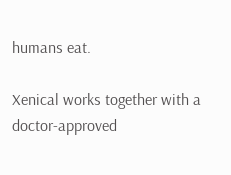humans eat.

Xenical works together with a doctor-approved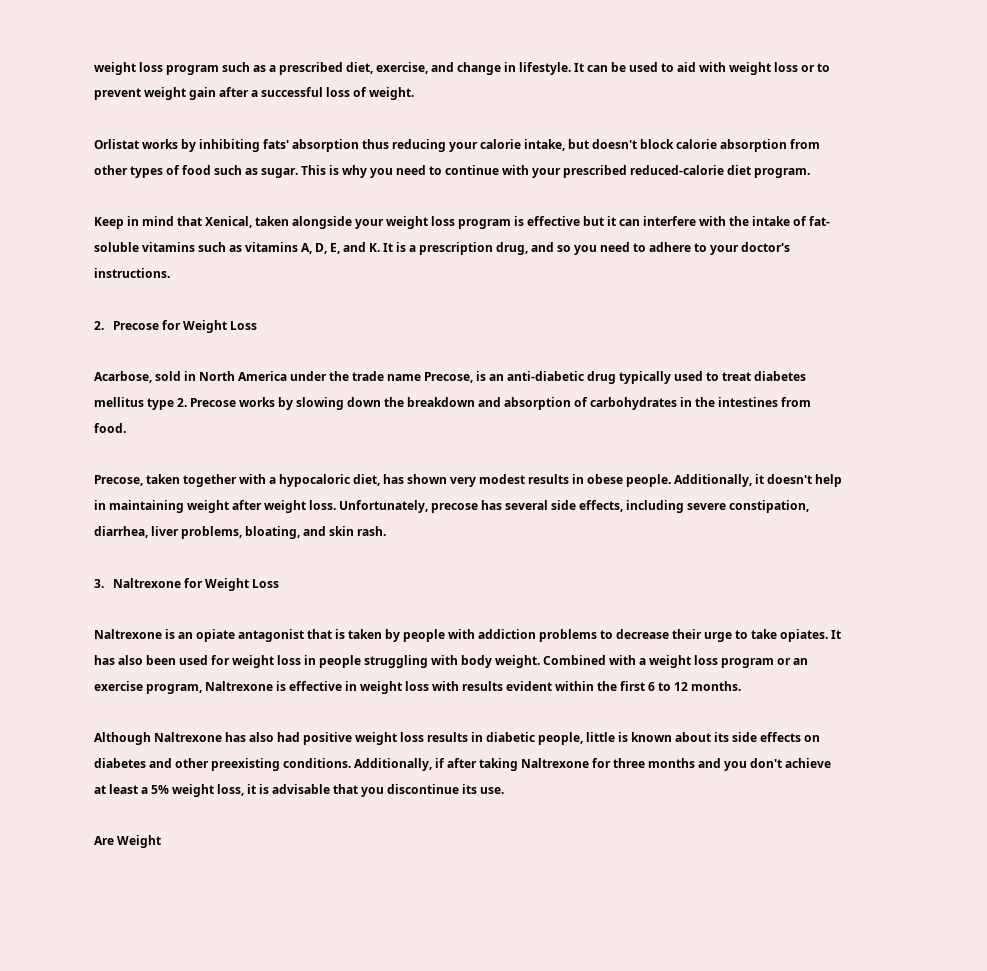weight loss program such as a prescribed diet, exercise, and change in lifestyle. It can be used to aid with weight loss or to prevent weight gain after a successful loss of weight.

Orlistat works by inhibiting fats' absorption thus reducing your calorie intake, but doesn't block calorie absorption from other types of food such as sugar. This is why you need to continue with your prescribed reduced-calorie diet program.

Keep in mind that Xenical, taken alongside your weight loss program is effective but it can interfere with the intake of fat-soluble vitamins such as vitamins A, D, E, and K. It is a prescription drug, and so you need to adhere to your doctor's instructions.

2.   Precose for Weight Loss

Acarbose, sold in North America under the trade name Precose, is an anti-diabetic drug typically used to treat diabetes mellitus type 2. Precose works by slowing down the breakdown and absorption of carbohydrates in the intestines from food.

Precose, taken together with a hypocaloric diet, has shown very modest results in obese people. Additionally, it doesn't help in maintaining weight after weight loss. Unfortunately, precose has several side effects, including severe constipation, diarrhea, liver problems, bloating, and skin rash.

3.   Naltrexone for Weight Loss

Naltrexone is an opiate antagonist that is taken by people with addiction problems to decrease their urge to take opiates. It has also been used for weight loss in people struggling with body weight. Combined with a weight loss program or an exercise program, Naltrexone is effective in weight loss with results evident within the first 6 to 12 months.

Although Naltrexone has also had positive weight loss results in diabetic people, little is known about its side effects on diabetes and other preexisting conditions. Additionally, if after taking Naltrexone for three months and you don't achieve at least a 5% weight loss, it is advisable that you discontinue its use.

Are Weight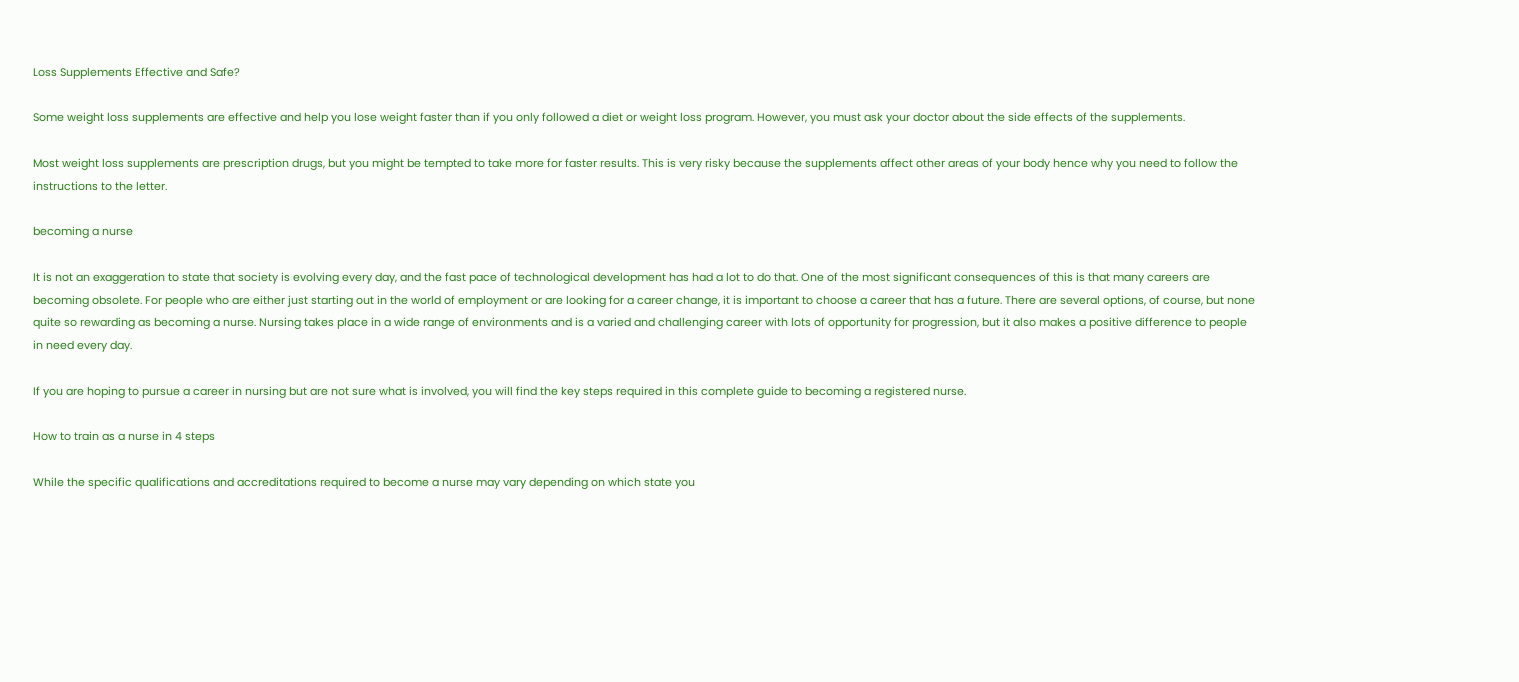Loss Supplements Effective and Safe?

Some weight loss supplements are effective and help you lose weight faster than if you only followed a diet or weight loss program. However, you must ask your doctor about the side effects of the supplements.

Most weight loss supplements are prescription drugs, but you might be tempted to take more for faster results. This is very risky because the supplements affect other areas of your body hence why you need to follow the instructions to the letter.

becoming a nurse

It is not an exaggeration to state that society is evolving every day, and the fast pace of technological development has had a lot to do that. One of the most significant consequences of this is that many careers are becoming obsolete. For people who are either just starting out in the world of employment or are looking for a career change, it is important to choose a career that has a future. There are several options, of course, but none quite so rewarding as becoming a nurse. Nursing takes place in a wide range of environments and is a varied and challenging career with lots of opportunity for progression, but it also makes a positive difference to people in need every day.

If you are hoping to pursue a career in nursing but are not sure what is involved, you will find the key steps required in this complete guide to becoming a registered nurse.

How to train as a nurse in 4 steps

While the specific qualifications and accreditations required to become a nurse may vary depending on which state you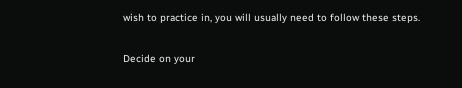wish to practice in, you will usually need to follow these steps.

Decide on your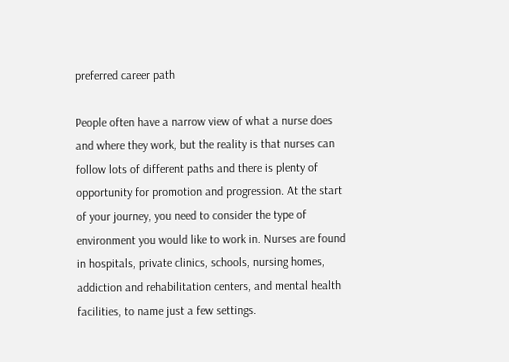preferred career path

People often have a narrow view of what a nurse does and where they work, but the reality is that nurses can follow lots of different paths and there is plenty of opportunity for promotion and progression. At the start of your journey, you need to consider the type of environment you would like to work in. Nurses are found in hospitals, private clinics, schools, nursing homes, addiction and rehabilitation centers, and mental health facilities, to name just a few settings.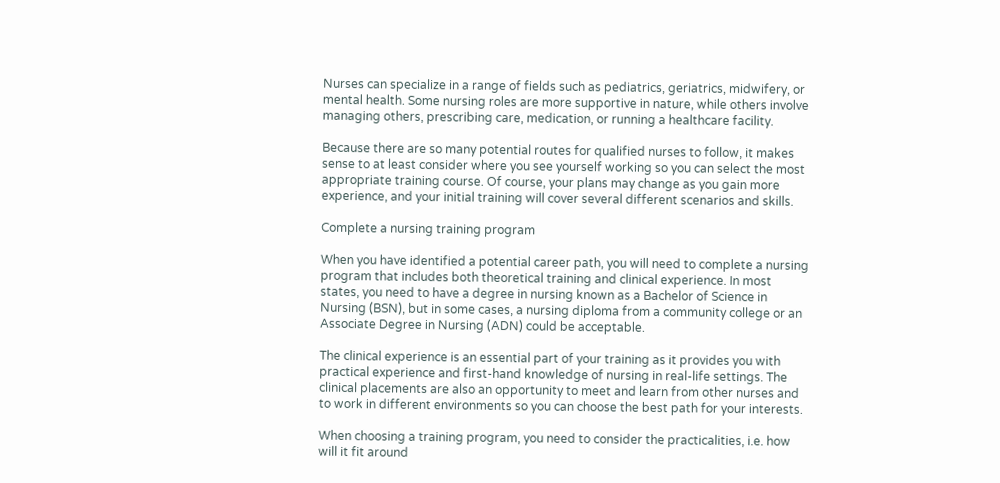Nurses can specialize in a range of fields such as pediatrics, geriatrics, midwifery, or mental health. Some nursing roles are more supportive in nature, while others involve managing others, prescribing care, medication, or running a healthcare facility.

Because there are so many potential routes for qualified nurses to follow, it makes sense to at least consider where you see yourself working so you can select the most appropriate training course. Of course, your plans may change as you gain more experience, and your initial training will cover several different scenarios and skills.

Complete a nursing training program

When you have identified a potential career path, you will need to complete a nursing program that includes both theoretical training and clinical experience. In most states, you need to have a degree in nursing known as a Bachelor of Science in Nursing (BSN), but in some cases, a nursing diploma from a community college or an Associate Degree in Nursing (ADN) could be acceptable.

The clinical experience is an essential part of your training as it provides you with practical experience and first-hand knowledge of nursing in real-life settings. The clinical placements are also an opportunity to meet and learn from other nurses and to work in different environments so you can choose the best path for your interests.

When choosing a training program, you need to consider the practicalities, i.e. how will it fit around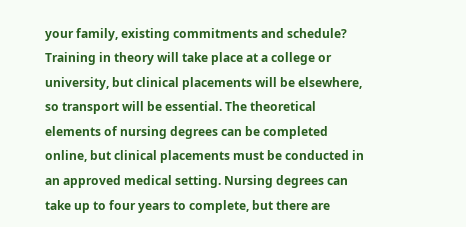your family, existing commitments and schedule? Training in theory will take place at a college or university, but clinical placements will be elsewhere, so transport will be essential. The theoretical elements of nursing degrees can be completed online, but clinical placements must be conducted in an approved medical setting. Nursing degrees can take up to four years to complete, but there are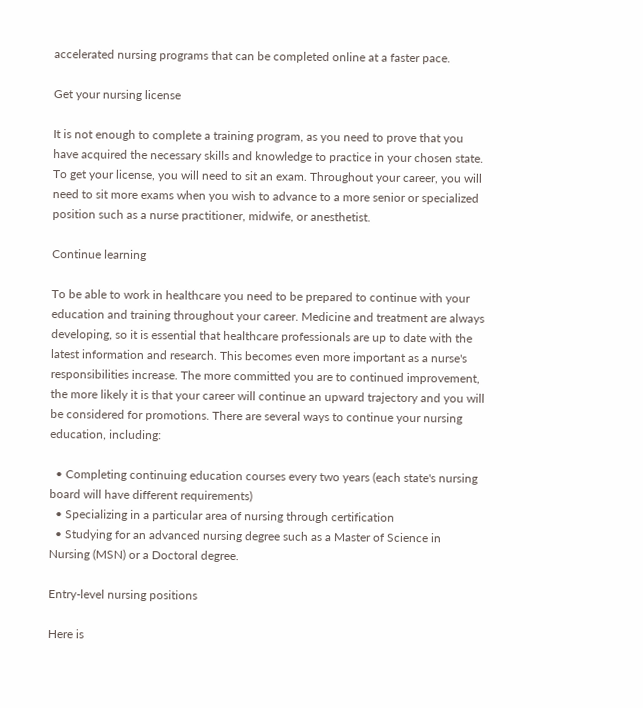accelerated nursing programs that can be completed online at a faster pace.

Get your nursing license

It is not enough to complete a training program, as you need to prove that you have acquired the necessary skills and knowledge to practice in your chosen state. To get your license, you will need to sit an exam. Throughout your career, you will need to sit more exams when you wish to advance to a more senior or specialized position such as a nurse practitioner, midwife, or anesthetist.

Continue learning

To be able to work in healthcare you need to be prepared to continue with your education and training throughout your career. Medicine and treatment are always developing, so it is essential that healthcare professionals are up to date with the latest information and research. This becomes even more important as a nurse's responsibilities increase. The more committed you are to continued improvement, the more likely it is that your career will continue an upward trajectory and you will be considered for promotions. There are several ways to continue your nursing education, including:

  • Completing continuing education courses every two years (each state's nursing board will have different requirements)
  • Specializing in a particular area of nursing through certification
  • Studying for an advanced nursing degree such as a Master of Science in Nursing (MSN) or a Doctoral degree.

Entry-level nursing positions

Here is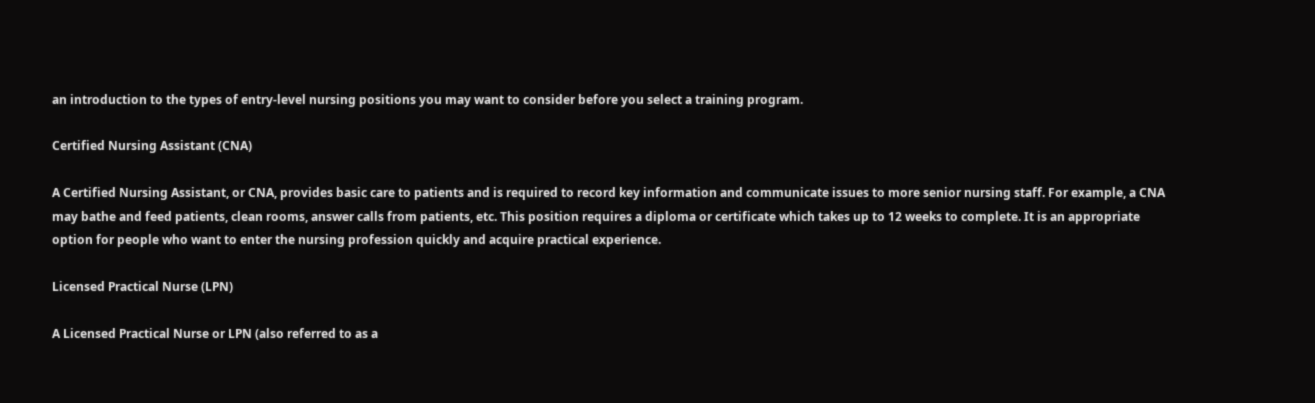an introduction to the types of entry-level nursing positions you may want to consider before you select a training program.

Certified Nursing Assistant (CNA)

A Certified Nursing Assistant, or CNA, provides basic care to patients and is required to record key information and communicate issues to more senior nursing staff. For example, a CNA may bathe and feed patients, clean rooms, answer calls from patients, etc. This position requires a diploma or certificate which takes up to 12 weeks to complete. It is an appropriate option for people who want to enter the nursing profession quickly and acquire practical experience.

Licensed Practical Nurse (LPN)

A Licensed Practical Nurse or LPN (also referred to as a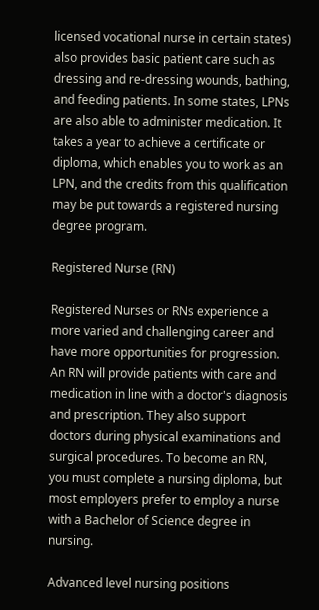licensed vocational nurse in certain states) also provides basic patient care such as dressing and re-dressing wounds, bathing, and feeding patients. In some states, LPNs are also able to administer medication. It takes a year to achieve a certificate or diploma, which enables you to work as an LPN, and the credits from this qualification may be put towards a registered nursing degree program.

Registered Nurse (RN)

Registered Nurses or RNs experience a more varied and challenging career and have more opportunities for progression. An RN will provide patients with care and medication in line with a doctor's diagnosis and prescription. They also support doctors during physical examinations and surgical procedures. To become an RN, you must complete a nursing diploma, but most employers prefer to employ a nurse with a Bachelor of Science degree in nursing.

Advanced level nursing positions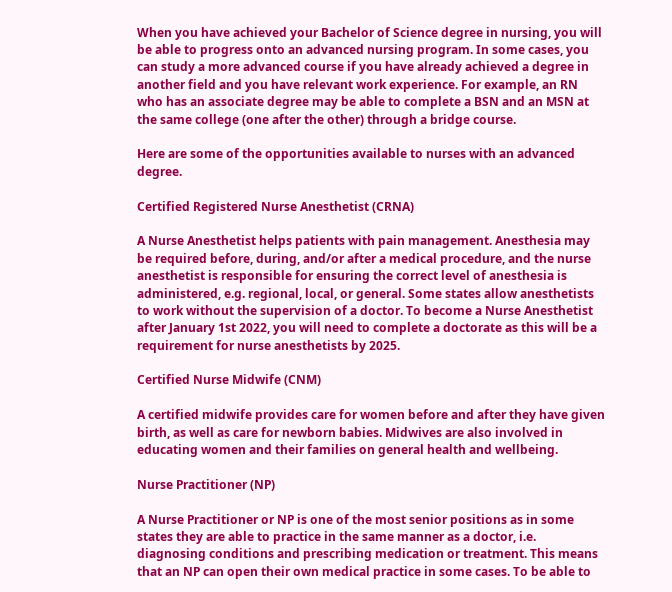When you have achieved your Bachelor of Science degree in nursing, you will be able to progress onto an advanced nursing program. In some cases, you can study a more advanced course if you have already achieved a degree in another field and you have relevant work experience. For example, an RN who has an associate degree may be able to complete a BSN and an MSN at the same college (one after the other) through a bridge course.

Here are some of the opportunities available to nurses with an advanced degree.

Certified Registered Nurse Anesthetist (CRNA)

A Nurse Anesthetist helps patients with pain management. Anesthesia may be required before, during, and/or after a medical procedure, and the nurse anesthetist is responsible for ensuring the correct level of anesthesia is administered, e.g. regional, local, or general. Some states allow anesthetists to work without the supervision of a doctor. To become a Nurse Anesthetist after January 1st 2022, you will need to complete a doctorate as this will be a requirement for nurse anesthetists by 2025.

Certified Nurse Midwife (CNM)

A certified midwife provides care for women before and after they have given birth, as well as care for newborn babies. Midwives are also involved in educating women and their families on general health and wellbeing.

Nurse Practitioner (NP)

A Nurse Practitioner or NP is one of the most senior positions as in some states they are able to practice in the same manner as a doctor, i.e. diagnosing conditions and prescribing medication or treatment. This means that an NP can open their own medical practice in some cases. To be able to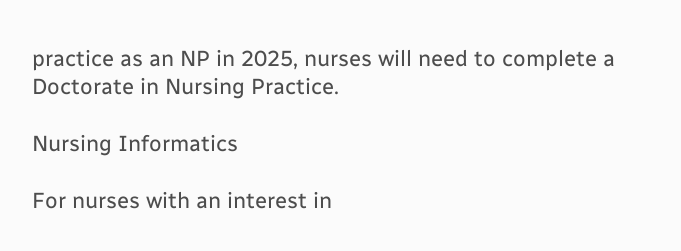practice as an NP in 2025, nurses will need to complete a Doctorate in Nursing Practice.

Nursing Informatics

For nurses with an interest in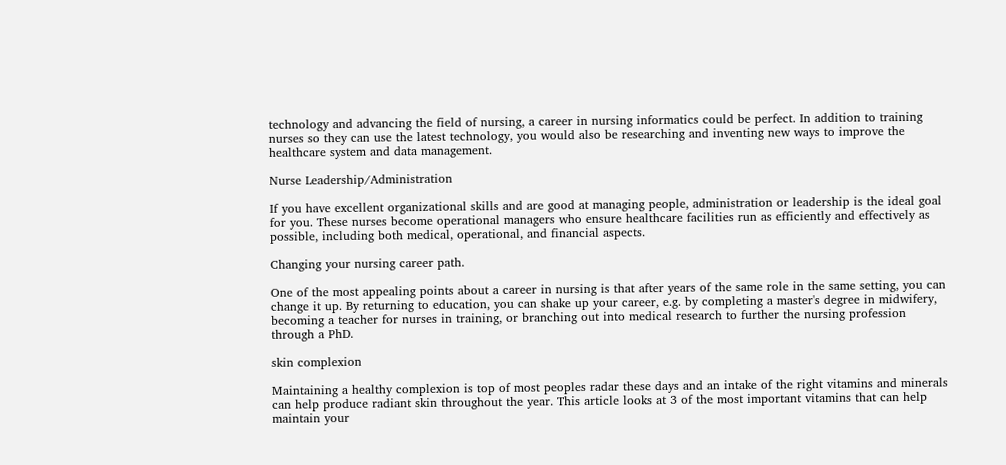technology and advancing the field of nursing, a career in nursing informatics could be perfect. In addition to training nurses so they can use the latest technology, you would also be researching and inventing new ways to improve the healthcare system and data management.

Nurse Leadership/Administration

If you have excellent organizational skills and are good at managing people, administration or leadership is the ideal goal for you. These nurses become operational managers who ensure healthcare facilities run as efficiently and effectively as possible, including both medical, operational, and financial aspects.

Changing your nursing career path.

One of the most appealing points about a career in nursing is that after years of the same role in the same setting, you can change it up. By returning to education, you can shake up your career, e.g. by completing a master's degree in midwifery, becoming a teacher for nurses in training, or branching out into medical research to further the nursing profession through a PhD.

skin complexion

Maintaining a healthy complexion is top of most peoples radar these days and an intake of the right vitamins and minerals can help produce radiant skin throughout the year. This article looks at 3 of the most important vitamins that can help maintain your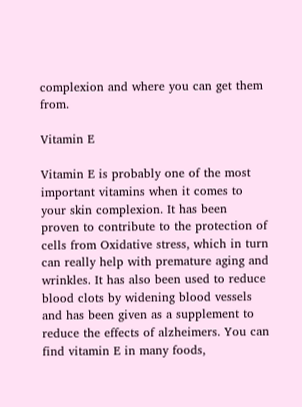complexion and where you can get them from.

Vitamin E

Vitamin E is probably one of the most important vitamins when it comes to your skin complexion. It has been proven to contribute to the protection of cells from Oxidative stress, which in turn can really help with premature aging and wrinkles. It has also been used to reduce blood clots by widening blood vessels and has been given as a supplement to reduce the effects of alzheimers. You can find vitamin E in many foods,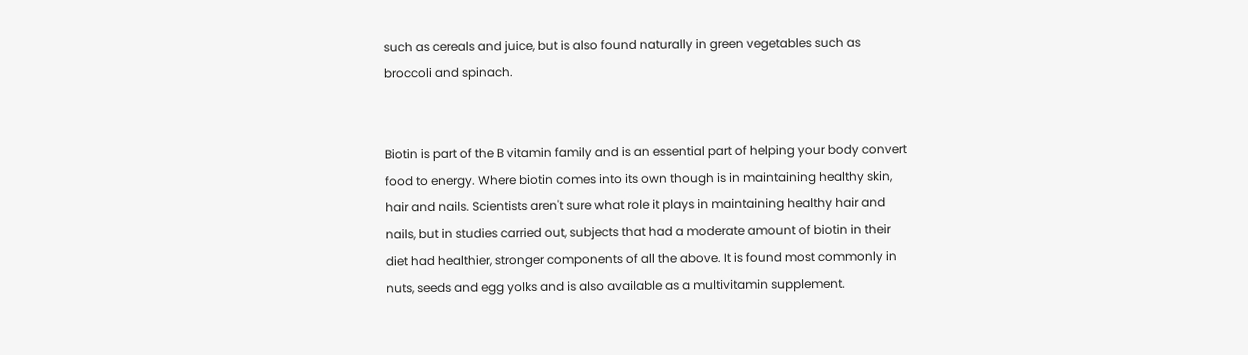such as cereals and juice, but is also found naturally in green vegetables such as broccoli and spinach.


Biotin is part of the B vitamin family and is an essential part of helping your body convert food to energy. Where biotin comes into its own though is in maintaining healthy skin, hair and nails. Scientists aren't sure what role it plays in maintaining healthy hair and nails, but in studies carried out, subjects that had a moderate amount of biotin in their diet had healthier, stronger components of all the above. It is found most commonly in nuts, seeds and egg yolks and is also available as a multivitamin supplement.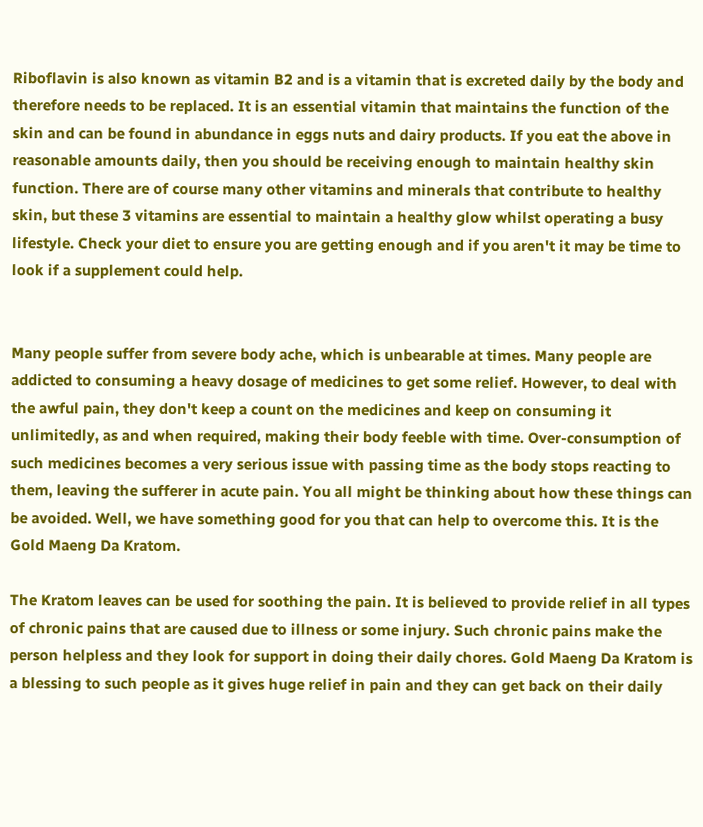Riboflavin is also known as vitamin B2 and is a vitamin that is excreted daily by the body and therefore needs to be replaced. It is an essential vitamin that maintains the function of the skin and can be found in abundance in eggs nuts and dairy products. If you eat the above in reasonable amounts daily, then you should be receiving enough to maintain healthy skin function. There are of course many other vitamins and minerals that contribute to healthy skin, but these 3 vitamins are essential to maintain a healthy glow whilst operating a busy lifestyle. Check your diet to ensure you are getting enough and if you aren't it may be time to look if a supplement could help.


Many people suffer from severe body ache, which is unbearable at times. Many people are addicted to consuming a heavy dosage of medicines to get some relief. However, to deal with the awful pain, they don't keep a count on the medicines and keep on consuming it unlimitedly, as and when required, making their body feeble with time. Over-consumption of such medicines becomes a very serious issue with passing time as the body stops reacting to them, leaving the sufferer in acute pain. You all might be thinking about how these things can be avoided. Well, we have something good for you that can help to overcome this. It is the Gold Maeng Da Kratom.

The Kratom leaves can be used for soothing the pain. It is believed to provide relief in all types of chronic pains that are caused due to illness or some injury. Such chronic pains make the person helpless and they look for support in doing their daily chores. Gold Maeng Da Kratom is a blessing to such people as it gives huge relief in pain and they can get back on their daily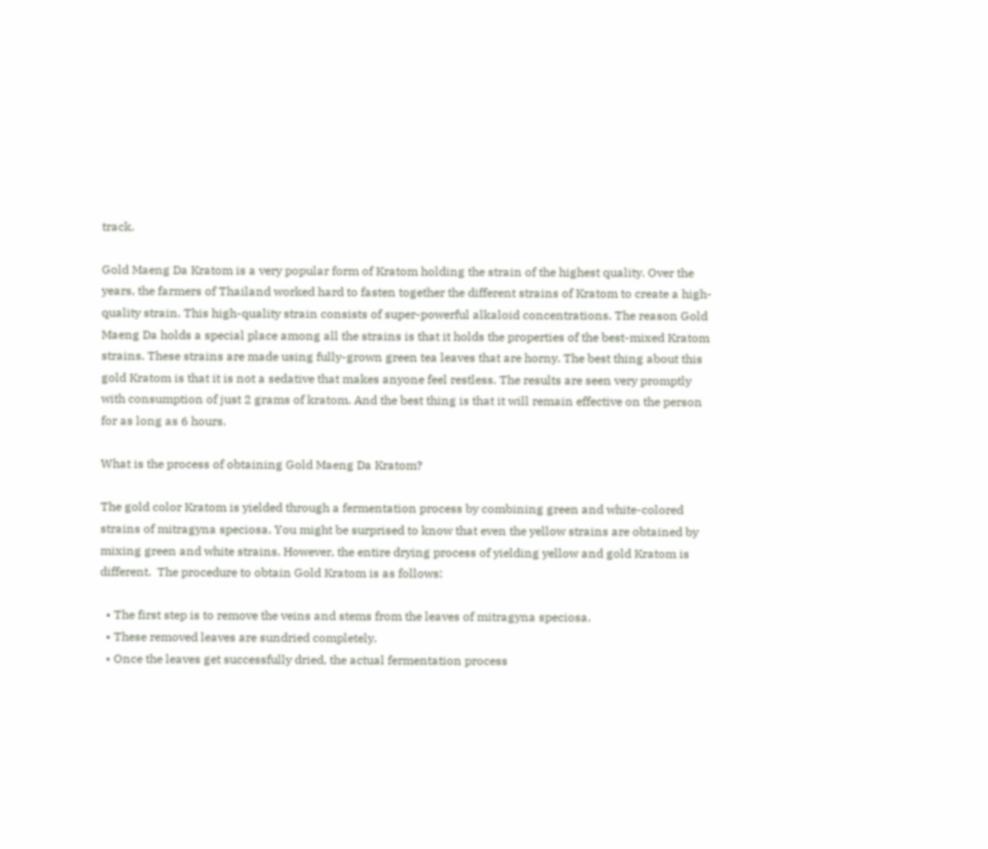track.

Gold Maeng Da Kratom is a very popular form of Kratom holding the strain of the highest quality. Over the years, the farmers of Thailand worked hard to fasten together the different strains of Kratom to create a high-quality strain. This high-quality strain consists of super-powerful alkaloid concentrations. The reason Gold Maeng Da holds a special place among all the strains is that it holds the properties of the best-mixed Kratom strains. These strains are made using fully-grown green tea leaves that are horny. The best thing about this gold Kratom is that it is not a sedative that makes anyone feel restless. The results are seen very promptly with consumption of just 2 grams of kratom. And the best thing is that it will remain effective on the person for as long as 6 hours.

What is the process of obtaining Gold Maeng Da Kratom?

The gold color Kratom is yielded through a fermentation process by combining green and white-colored strains of mitragyna speciosa. You might be surprised to know that even the yellow strains are obtained by mixing green and white strains. However, the entire drying process of yielding yellow and gold Kratom is different.  The procedure to obtain Gold Kratom is as follows:

  • The first step is to remove the veins and stems from the leaves of mitragyna speciosa.
  • These removed leaves are sundried completely.
  • Once the leaves get successfully dried, the actual fermentation process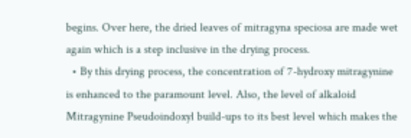begins. Over here, the dried leaves of mitragyna speciosa are made wet again which is a step inclusive in the drying process.
  • By this drying process, the concentration of 7-hydroxy mitragynine is enhanced to the paramount level. Also, the level of alkaloid Mitragynine Pseudoindoxyl build-ups to its best level which makes the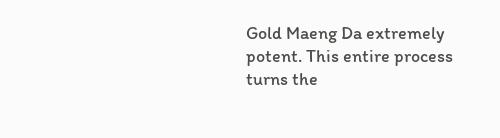Gold Maeng Da extremely potent. This entire process turns the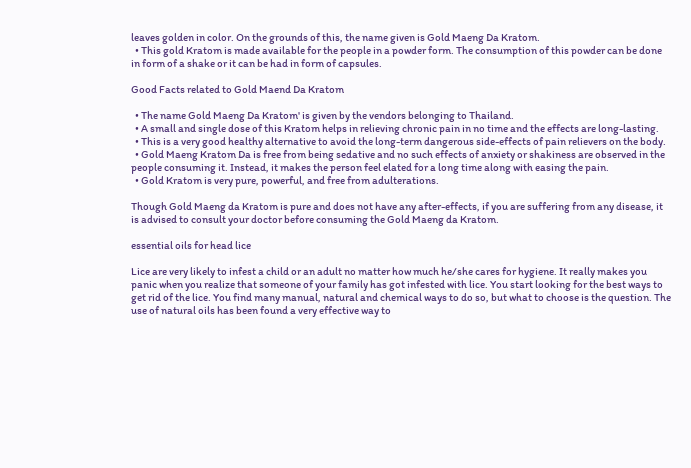leaves golden in color. On the grounds of this, the name given is Gold Maeng Da Kratom.
  • This gold Kratom is made available for the people in a powder form. The consumption of this powder can be done in form of a shake or it can be had in form of capsules.

Good Facts related to Gold Maend Da Kratom

  • The name Gold Maeng Da Kratom' is given by the vendors belonging to Thailand.
  • A small and single dose of this Kratom helps in relieving chronic pain in no time and the effects are long-lasting.
  • This is a very good healthy alternative to avoid the long-term dangerous side-effects of pain relievers on the body.
  • Gold Maeng Kratom Da is free from being sedative and no such effects of anxiety or shakiness are observed in the people consuming it. Instead, it makes the person feel elated for a long time along with easing the pain.
  • Gold Kratom is very pure, powerful, and free from adulterations.

Though Gold Maeng da Kratom is pure and does not have any after-effects, if you are suffering from any disease, it is advised to consult your doctor before consuming the Gold Maeng da Kratom.

essential oils for head lice

Lice are very likely to infest a child or an adult no matter how much he/she cares for hygiene. It really makes you panic when you realize that someone of your family has got infested with lice. You start looking for the best ways to get rid of the lice. You find many manual, natural and chemical ways to do so, but what to choose is the question. The use of natural oils has been found a very effective way to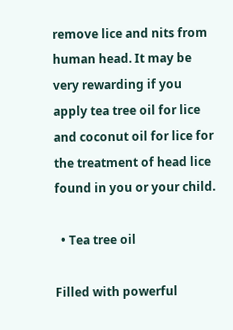remove lice and nits from human head. It may be very rewarding if you apply tea tree oil for lice and coconut oil for lice for the treatment of head lice found in you or your child.

  • Tea tree oil

Filled with powerful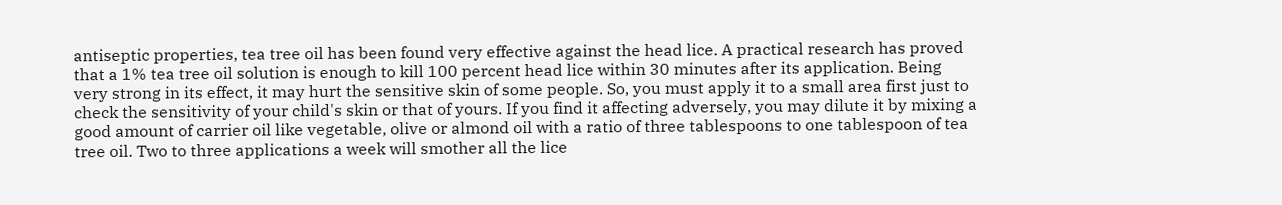antiseptic properties, tea tree oil has been found very effective against the head lice. A practical research has proved that a 1% tea tree oil solution is enough to kill 100 percent head lice within 30 minutes after its application. Being very strong in its effect, it may hurt the sensitive skin of some people. So, you must apply it to a small area first just to check the sensitivity of your child's skin or that of yours. If you find it affecting adversely, you may dilute it by mixing a good amount of carrier oil like vegetable, olive or almond oil with a ratio of three tablespoons to one tablespoon of tea tree oil. Two to three applications a week will smother all the lice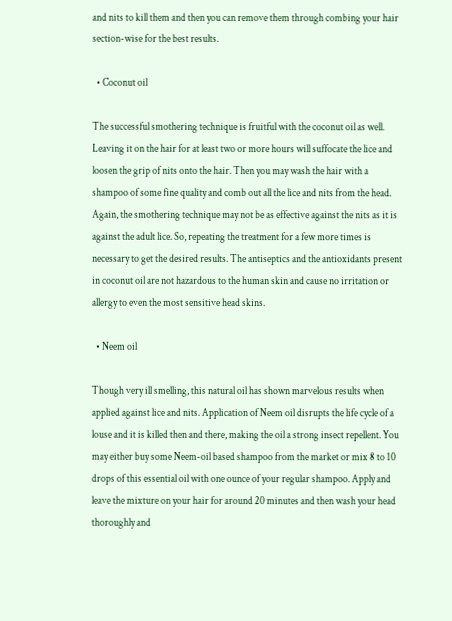and nits to kill them and then you can remove them through combing your hair section-wise for the best results.

  • Coconut oil

The successful smothering technique is fruitful with the coconut oil as well. Leaving it on the hair for at least two or more hours will suffocate the lice and loosen the grip of nits onto the hair. Then you may wash the hair with a shampoo of some fine quality and comb out all the lice and nits from the head. Again, the smothering technique may not be as effective against the nits as it is against the adult lice. So, repeating the treatment for a few more times is necessary to get the desired results. The antiseptics and the antioxidants present in coconut oil are not hazardous to the human skin and cause no irritation or allergy to even the most sensitive head skins.

  • Neem oil

Though very ill smelling, this natural oil has shown marvelous results when applied against lice and nits. Application of Neem oil disrupts the life cycle of a louse and it is killed then and there, making the oil a strong insect repellent. You may either buy some Neem-oil based shampoo from the market or mix 8 to 10 drops of this essential oil with one ounce of your regular shampoo. Apply and leave the mixture on your hair for around 20 minutes and then wash your head thoroughly and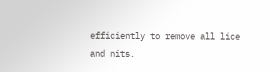efficiently to remove all lice and nits.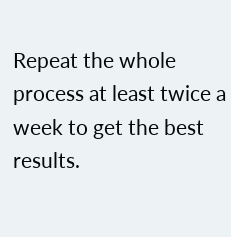Repeat the whole process at least twice a week to get the best results.